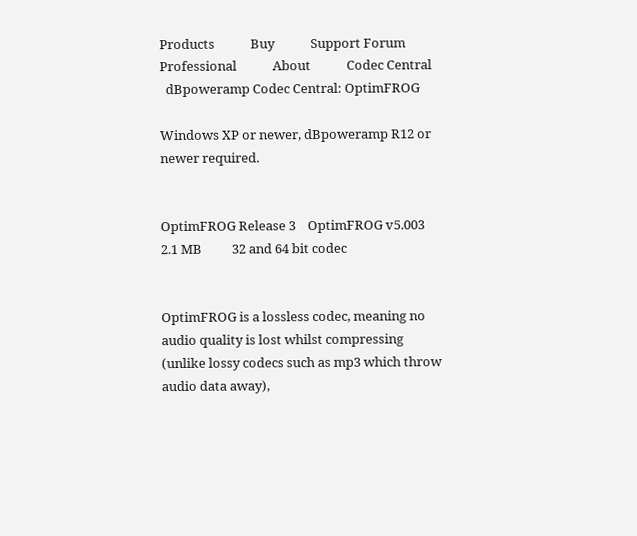Products            Buy            Support Forum            Professional            About            Codec Central
  dBpoweramp Codec Central: OptimFROG

Windows XP or newer, dBpoweramp R12 or newer required.


OptimFROG Release 3    OptimFROG v5.003    2.1 MB          32 and 64 bit codec


OptimFROG is a lossless codec, meaning no audio quality is lost whilst compressing (unlike lossy codecs such as mp3 which throw audio data away),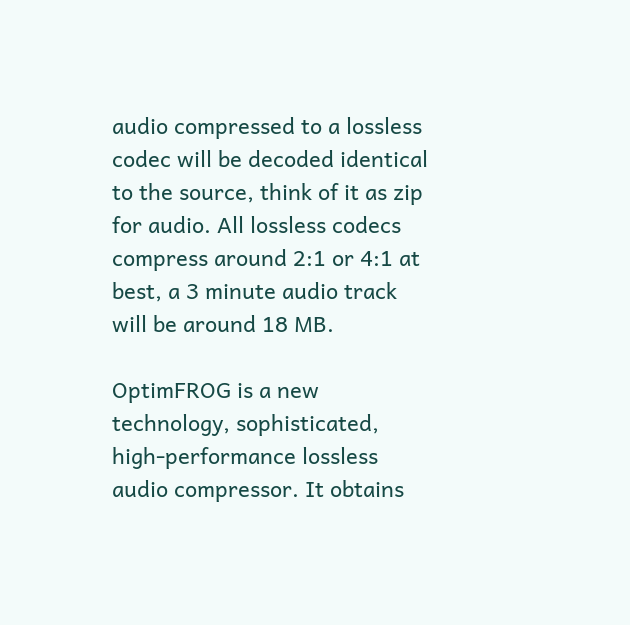audio compressed to a lossless codec will be decoded identical to the source, think of it as zip for audio. All lossless codecs compress around 2:1 or 4:1 at best, a 3 minute audio track will be around 18 MB.

OptimFROG is a new technology, sophisticated, high-performance lossless audio compressor. It obtains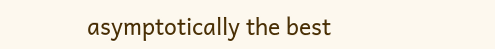asymptotically the best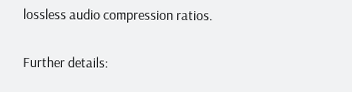lossless audio compression ratios.

Further details: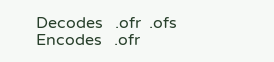Decodes   .ofr  .ofs      Encodes   .ofr